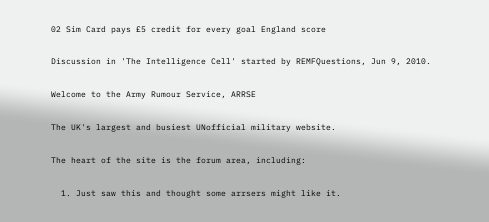02 Sim Card pays £5 credit for every goal England score

Discussion in 'The Intelligence Cell' started by REMFQuestions, Jun 9, 2010.

Welcome to the Army Rumour Service, ARRSE

The UK's largest and busiest UNofficial military website.

The heart of the site is the forum area, including:

  1. Just saw this and thought some arrsers might like it.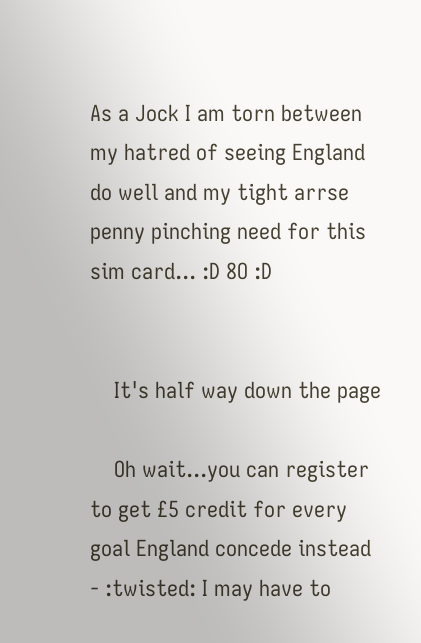As a Jock I am torn between my hatred of seeing England do well and my tight arrse penny pinching need for this sim card... :D 8O :D


    It's half way down the page

    Oh wait...you can register to get £5 credit for every goal England concede instead - :twisted: I may have to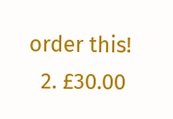order this!
  2. £30.00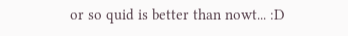or so quid is better than nowt... :D